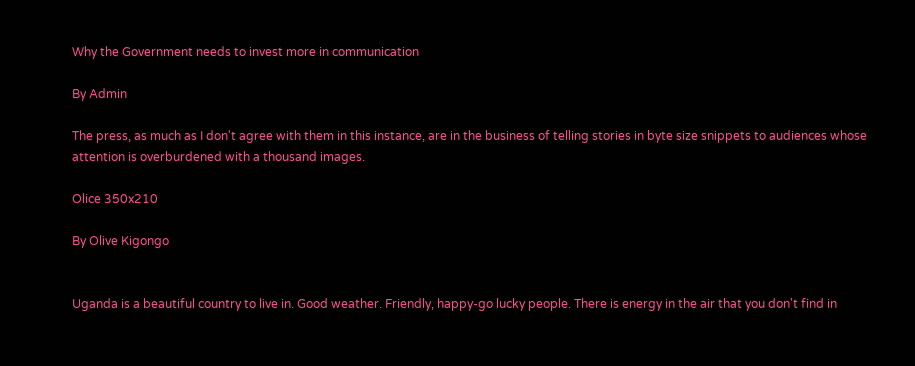Why the Government needs to invest more in communication

By Admin

The press, as much as I don't agree with them in this instance, are in the business of telling stories in byte size snippets to audiences whose attention is overburdened with a thousand images.

Olice 350x210

By Olive Kigongo


Uganda is a beautiful country to live in. Good weather. Friendly, happy-go lucky people. There is energy in the air that you don't find in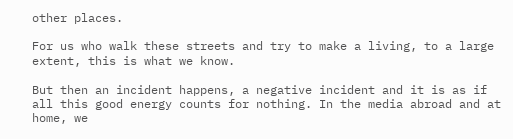other places.

For us who walk these streets and try to make a living, to a large extent, this is what we know.

But then an incident happens, a negative incident and it is as if all this good energy counts for nothing. In the media abroad and at home, we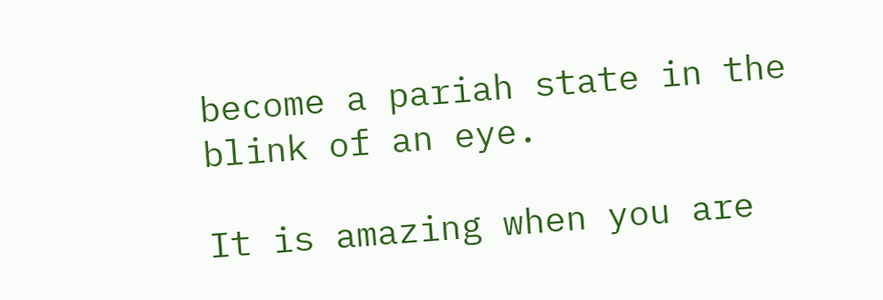become a pariah state in the blink of an eye.

It is amazing when you are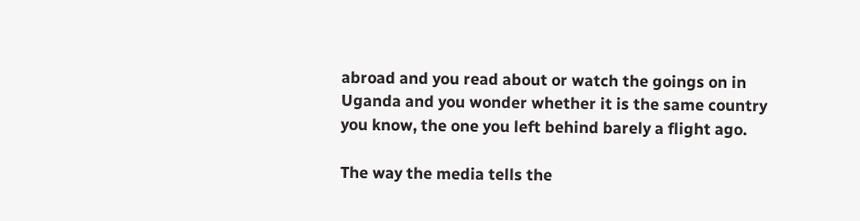abroad and you read about or watch the goings on in Uganda and you wonder whether it is the same country you know, the one you left behind barely a flight ago.

The way the media tells the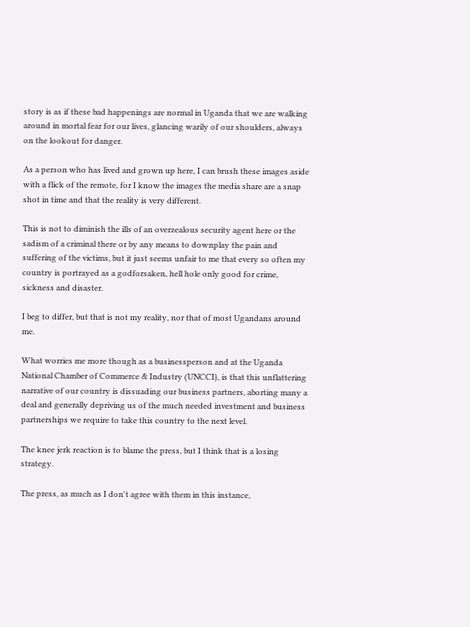story is as if these bad happenings are normal in Uganda that we are walking around in mortal fear for our lives, glancing warily of our shoulders, always on the lookout for danger.

As a person who has lived and grown up here, I can brush these images aside with a flick of the remote, for I know the images the media share are a snap shot in time and that the reality is very different.

This is not to diminish the ills of an overzealous security agent here or the sadism of a criminal there or by any means to downplay the pain and suffering of the victims, but it just seems unfair to me that every so often my country is portrayed as a godforsaken, hell hole only good for crime, sickness and disaster.

I beg to differ, but that is not my reality, nor that of most Ugandans around me.

What worries me more though as a businessperson and at the Uganda National Chamber of Commerce & Industry (UNCCI), is that this unflattering narrative of our country is dissuading our business partners, aborting many a deal and generally depriving us of the much needed investment and business partnerships we require to take this country to the next level.

The knee jerk reaction is to blame the press, but I think that is a losing strategy.

The press, as much as I don't agree with them in this instance,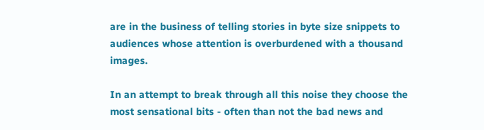are in the business of telling stories in byte size snippets to audiences whose attention is overburdened with a thousand images.

In an attempt to break through all this noise they choose the most sensational bits - often than not the bad news and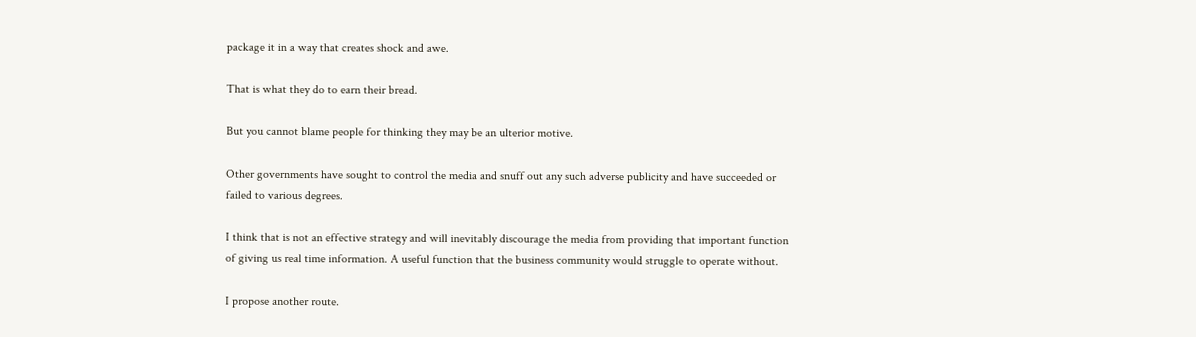package it in a way that creates shock and awe.

That is what they do to earn their bread.

But you cannot blame people for thinking they may be an ulterior motive.

Other governments have sought to control the media and snuff out any such adverse publicity and have succeeded or failed to various degrees.

I think that is not an effective strategy and will inevitably discourage the media from providing that important function of giving us real time information. A useful function that the business community would struggle to operate without.

I propose another route.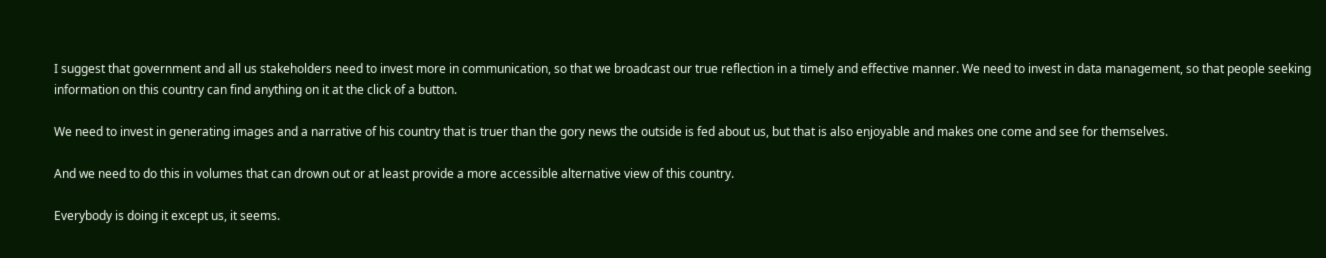I suggest that government and all us stakeholders need to invest more in communication, so that we broadcast our true reflection in a timely and effective manner. We need to invest in data management, so that people seeking information on this country can find anything on it at the click of a button.

We need to invest in generating images and a narrative of his country that is truer than the gory news the outside is fed about us, but that is also enjoyable and makes one come and see for themselves.

And we need to do this in volumes that can drown out or at least provide a more accessible alternative view of this country.

Everybody is doing it except us, it seems.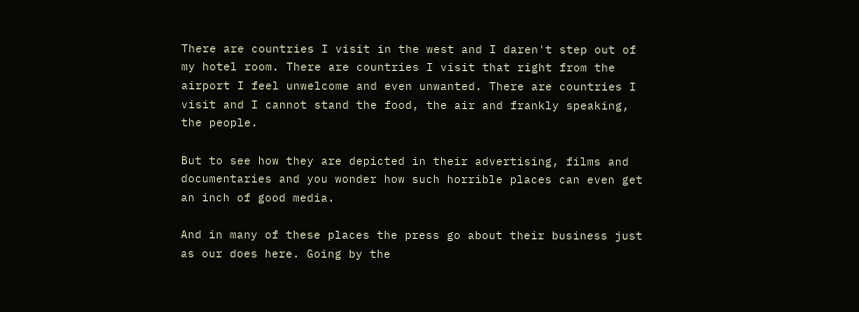There are countries I visit in the west and I daren't step out of my hotel room. There are countries I visit that right from the airport I feel unwelcome and even unwanted. There are countries I visit and I cannot stand the food, the air and frankly speaking, the people.

But to see how they are depicted in their advertising, films and documentaries and you wonder how such horrible places can even get an inch of good media.

And in many of these places the press go about their business just as our does here. Going by the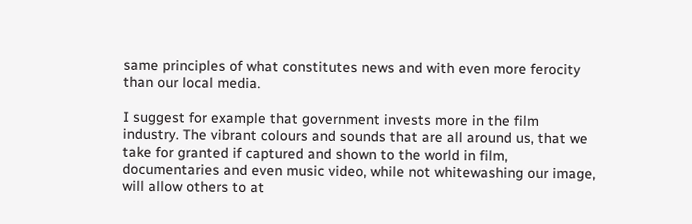same principles of what constitutes news and with even more ferocity than our local media.

I suggest for example that government invests more in the film industry. The vibrant colours and sounds that are all around us, that we take for granted if captured and shown to the world in film, documentaries and even music video, while not whitewashing our image, will allow others to at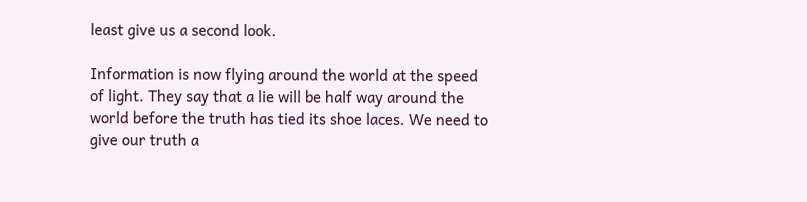least give us a second look.

Information is now flying around the world at the speed of light. They say that a lie will be half way around the world before the truth has tied its shoe laces. We need to give our truth a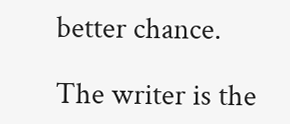better chance.

The writer is the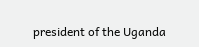president of the Uganda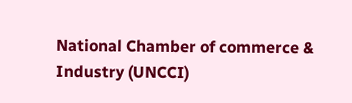National Chamber of commerce & Industry (UNCCI)